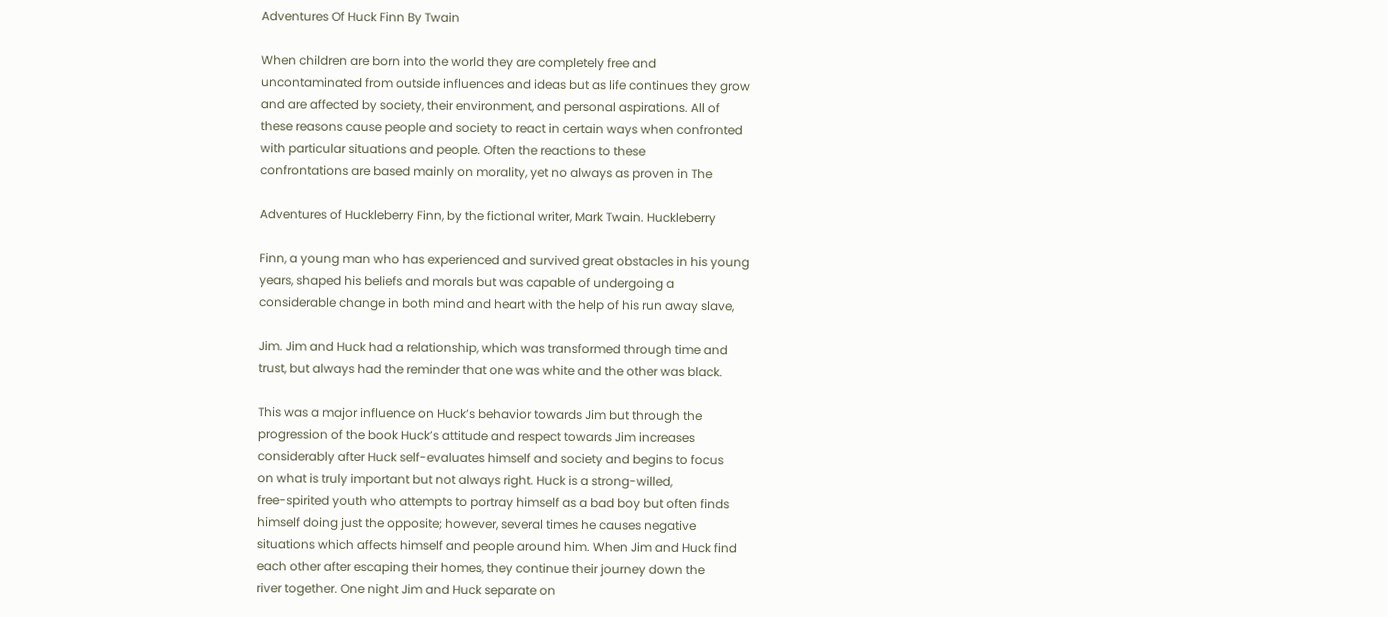Adventures Of Huck Finn By Twain

When children are born into the world they are completely free and
uncontaminated from outside influences and ideas but as life continues they grow
and are affected by society, their environment, and personal aspirations. All of
these reasons cause people and society to react in certain ways when confronted
with particular situations and people. Often the reactions to these
confrontations are based mainly on morality, yet no always as proven in The

Adventures of Huckleberry Finn, by the fictional writer, Mark Twain. Huckleberry

Finn, a young man who has experienced and survived great obstacles in his young
years, shaped his beliefs and morals but was capable of undergoing a
considerable change in both mind and heart with the help of his run away slave,

Jim. Jim and Huck had a relationship, which was transformed through time and
trust, but always had the reminder that one was white and the other was black.

This was a major influence on Huck’s behavior towards Jim but through the
progression of the book Huck’s attitude and respect towards Jim increases
considerably after Huck self-evaluates himself and society and begins to focus
on what is truly important but not always right. Huck is a strong-willed,
free-spirited youth who attempts to portray himself as a bad boy but often finds
himself doing just the opposite; however, several times he causes negative
situations which affects himself and people around him. When Jim and Huck find
each other after escaping their homes, they continue their journey down the
river together. One night Jim and Huck separate on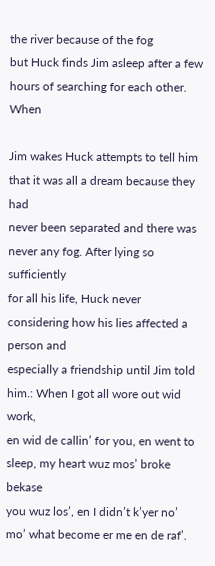the river because of the fog
but Huck finds Jim asleep after a few hours of searching for each other. When

Jim wakes Huck attempts to tell him that it was all a dream because they had
never been separated and there was never any fog. After lying so sufficiently
for all his life, Huck never considering how his lies affected a person and
especially a friendship until Jim told him.: When I got all wore out wid work,
en wid de callin’ for you, en went to sleep, my heart wuz mos’ broke bekase
you wuz los’, en I didn’t k’yer no’ mo’ what become er me en de raf’.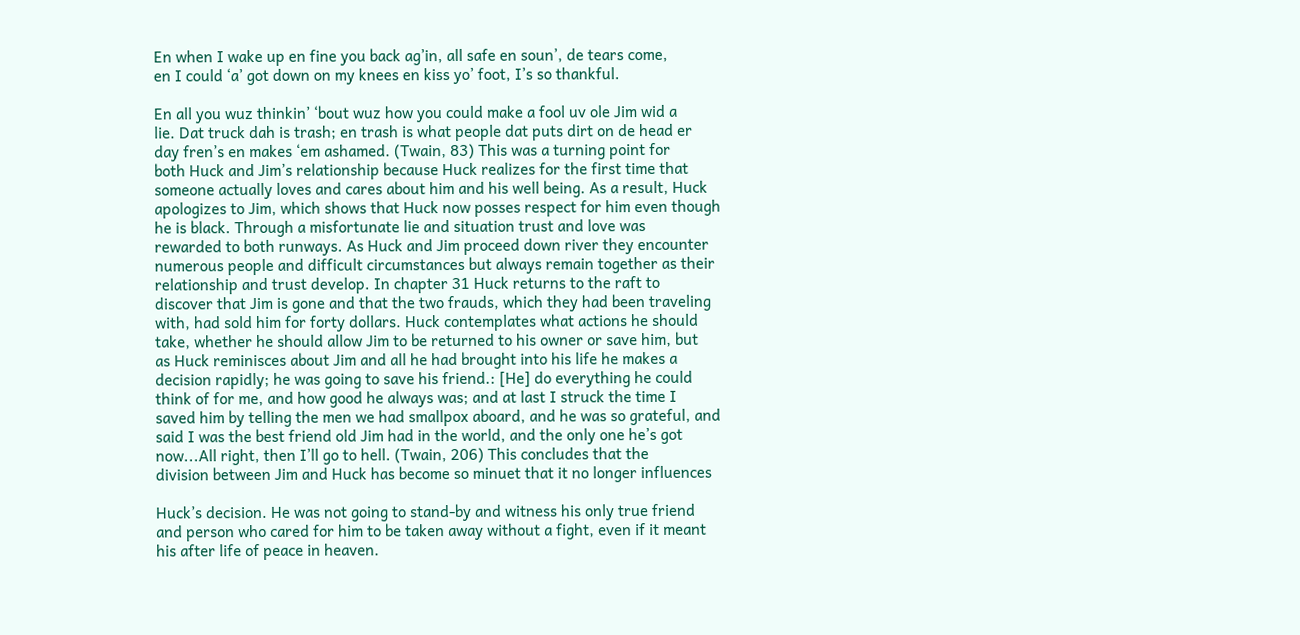En when I wake up en fine you back ag’in, all safe en soun’, de tears come,
en I could ‘a’ got down on my knees en kiss yo’ foot, I’s so thankful.

En all you wuz thinkin’ ‘bout wuz how you could make a fool uv ole Jim wid a
lie. Dat truck dah is trash; en trash is what people dat puts dirt on de head er
day fren’s en makes ‘em ashamed. (Twain, 83) This was a turning point for
both Huck and Jim’s relationship because Huck realizes for the first time that
someone actually loves and cares about him and his well being. As a result, Huck
apologizes to Jim, which shows that Huck now posses respect for him even though
he is black. Through a misfortunate lie and situation trust and love was
rewarded to both runways. As Huck and Jim proceed down river they encounter
numerous people and difficult circumstances but always remain together as their
relationship and trust develop. In chapter 31 Huck returns to the raft to
discover that Jim is gone and that the two frauds, which they had been traveling
with, had sold him for forty dollars. Huck contemplates what actions he should
take, whether he should allow Jim to be returned to his owner or save him, but
as Huck reminisces about Jim and all he had brought into his life he makes a
decision rapidly; he was going to save his friend.: [He] do everything he could
think of for me, and how good he always was; and at last I struck the time I
saved him by telling the men we had smallpox aboard, and he was so grateful, and
said I was the best friend old Jim had in the world, and the only one he’s got
now...All right, then I’ll go to hell. (Twain, 206) This concludes that the
division between Jim and Huck has become so minuet that it no longer influences

Huck’s decision. He was not going to stand-by and witness his only true friend
and person who cared for him to be taken away without a fight, even if it meant
his after life of peace in heaven.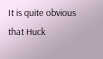It is quite obvious that Huck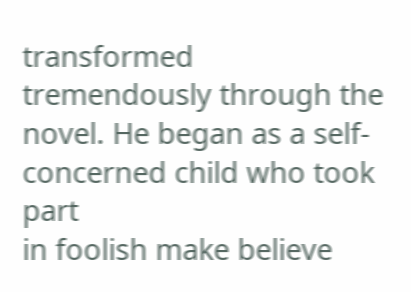transformed
tremendously through the novel. He began as a self-concerned child who took part
in foolish make believe